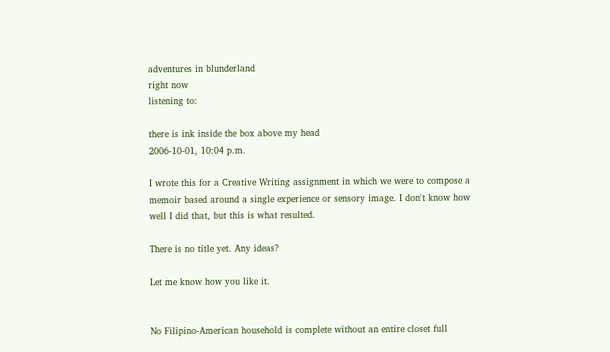adventures in blunderland
right now
listening to:

there is ink inside the box above my head
2006-10-01, 10:04 p.m.

I wrote this for a Creative Writing assignment in which we were to compose a memoir based around a single experience or sensory image. I don't know how well I did that, but this is what resulted.

There is no title yet. Any ideas?

Let me know how you like it.


No Filipino-American household is complete without an entire closet full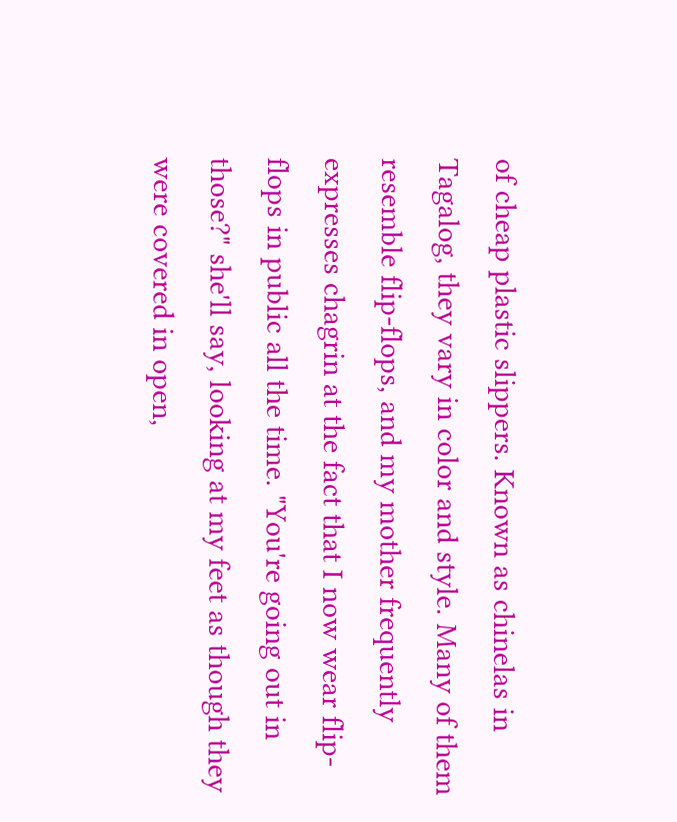of cheap plastic slippers. Known as chinelas in Tagalog, they vary in color and style. Many of them resemble flip-flops, and my mother frequently expresses chagrin at the fact that I now wear flip-flops in public all the time. "You're going out in those?" she'll say, looking at my feet as though they were covered in open,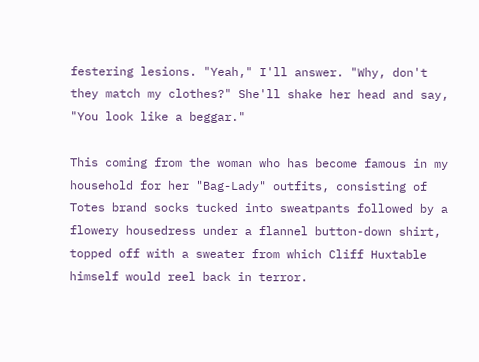festering lesions. "Yeah," I'll answer. "Why, don't they match my clothes?" She'll shake her head and say, "You look like a beggar."

This coming from the woman who has become famous in my household for her "Bag-Lady" outfits, consisting of Totes brand socks tucked into sweatpants followed by a flowery housedress under a flannel button-down shirt, topped off with a sweater from which Cliff Huxtable himself would reel back in terror.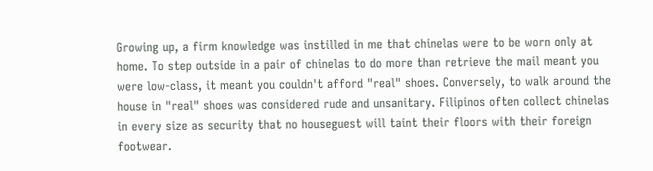Growing up, a firm knowledge was instilled in me that chinelas were to be worn only at home. To step outside in a pair of chinelas to do more than retrieve the mail meant you were low-class, it meant you couldn't afford "real" shoes. Conversely, to walk around the house in "real" shoes was considered rude and unsanitary. Filipinos often collect chinelas in every size as security that no houseguest will taint their floors with their foreign footwear.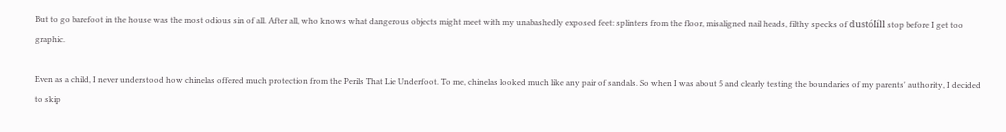But to go barefoot in the house was the most odious sin of all. After all, who knows what dangerous objects might meet with my unabashedly exposed feet: splinters from the floor, misaligned nail heads, filthy specks of dustóIíll stop before I get too graphic.

Even as a child, I never understood how chinelas offered much protection from the Perils That Lie Underfoot. To me, chinelas looked much like any pair of sandals. So when I was about 5 and clearly testing the boundaries of my parents' authority, I decided to skip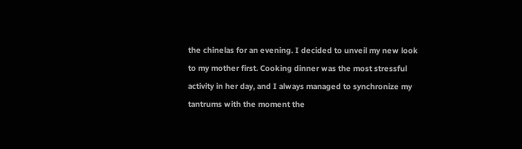the chinelas for an evening. I decided to unveil my new look to my mother first. Cooking dinner was the most stressful activity in her day, and I always managed to synchronize my tantrums with the moment the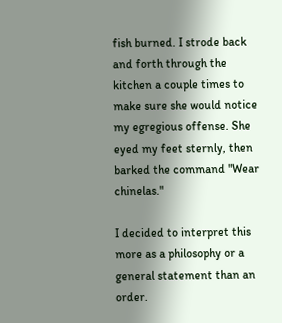fish burned. I strode back and forth through the kitchen a couple times to make sure she would notice my egregious offense. She eyed my feet sternly, then barked the command "Wear chinelas."

I decided to interpret this more as a philosophy or a general statement than an order.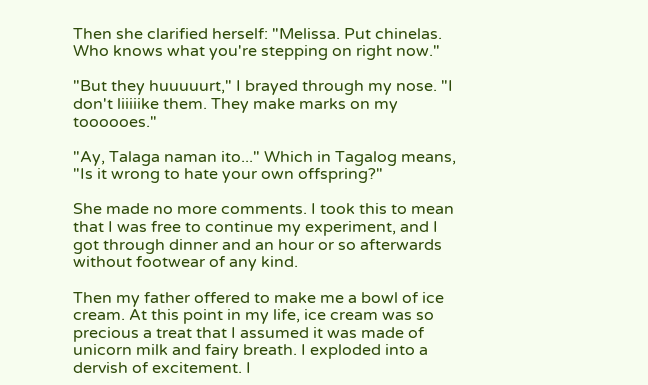Then she clarified herself: "Melissa. Put chinelas. Who knows what you're stepping on right now."

"But they huuuuurt," I brayed through my nose. "I don't liiiiike them. They make marks on my toooooes."

"Ay, Talaga naman ito..." Which in Tagalog means, "Is it wrong to hate your own offspring?"

She made no more comments. I took this to mean that I was free to continue my experiment, and I got through dinner and an hour or so afterwards without footwear of any kind.

Then my father offered to make me a bowl of ice cream. At this point in my life, ice cream was so precious a treat that I assumed it was made of unicorn milk and fairy breath. I exploded into a dervish of excitement. I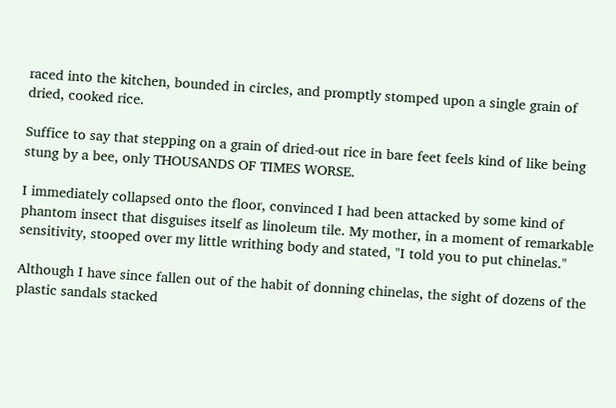raced into the kitchen, bounded in circles, and promptly stomped upon a single grain of dried, cooked rice.

Suffice to say that stepping on a grain of dried-out rice in bare feet feels kind of like being stung by a bee, only THOUSANDS OF TIMES WORSE.

I immediately collapsed onto the floor, convinced I had been attacked by some kind of phantom insect that disguises itself as linoleum tile. My mother, in a moment of remarkable sensitivity, stooped over my little writhing body and stated, "I told you to put chinelas."

Although I have since fallen out of the habit of donning chinelas, the sight of dozens of the plastic sandals stacked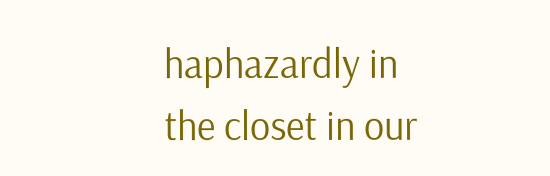haphazardly in the closet in our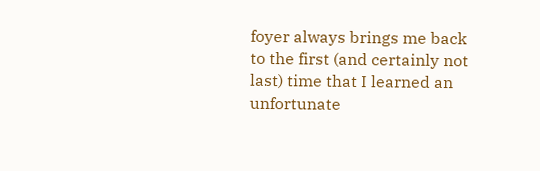foyer always brings me back to the first (and certainly not last) time that I learned an unfortunate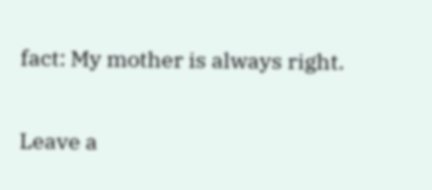fact: My mother is always right.

Leave a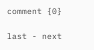comment {0}

last - next